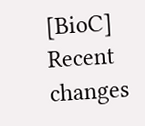[BioC] Recent changes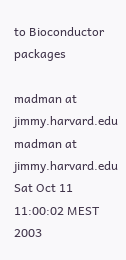to Bioconductor packages

madman at jimmy.harvard.edu madman at jimmy.harvard.edu
Sat Oct 11 11:00:02 MEST 2003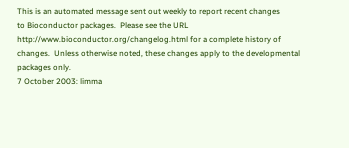This is an automated message sent out weekly to report recent changes
to Bioconductor packages.  Please see the URL
http://www.bioconductor.org/changelog.html for a complete history of
changes.  Unless otherwise noted, these changes apply to the developmental
packages only.
7 October 2003: limma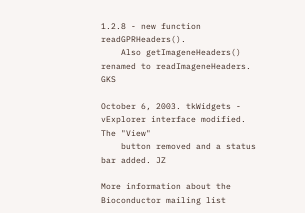1.2.8 - new function readGPRHeaders().
    Also getImageneHeaders() renamed to readImageneHeaders. GKS

October 6, 2003. tkWidgets - vExplorer interface modified. The "View"
    button removed and a status bar added. JZ

More information about the Bioconductor mailing list